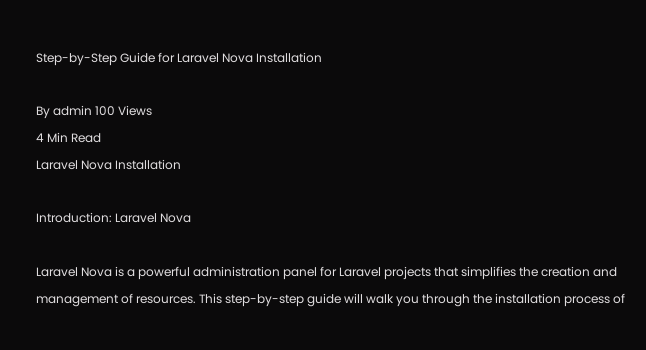Step-by-Step Guide for Laravel Nova Installation

By admin 100 Views
4 Min Read
Laravel Nova Installation

Introduction: Laravel Nova

Laravel Nova is a powerful administration panel for Laravel projects that simplifies the creation and management of resources. This step-by-step guide will walk you through the installation process of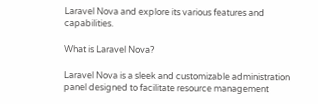Laravel Nova and explore its various features and capabilities.

What is Laravel Nova?

Laravel Nova is a sleek and customizable administration panel designed to facilitate resource management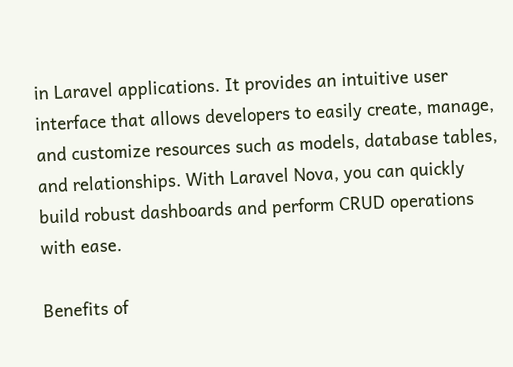in Laravel applications. It provides an intuitive user interface that allows developers to easily create, manage, and customize resources such as models, database tables, and relationships. With Laravel Nova, you can quickly build robust dashboards and perform CRUD operations with ease.

Benefits of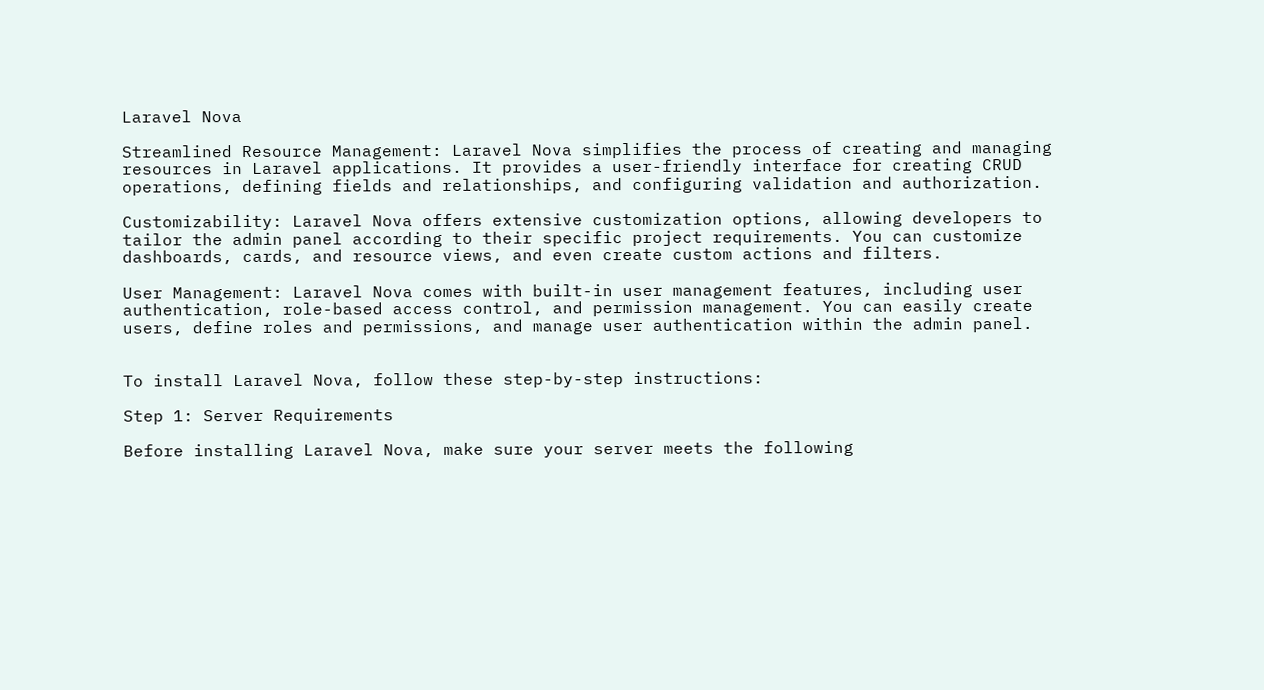Laravel Nova

Streamlined Resource Management: Laravel Nova simplifies the process of creating and managing resources in Laravel applications. It provides a user-friendly interface for creating CRUD operations, defining fields and relationships, and configuring validation and authorization.

Customizability: Laravel Nova offers extensive customization options, allowing developers to tailor the admin panel according to their specific project requirements. You can customize dashboards, cards, and resource views, and even create custom actions and filters.

User Management: Laravel Nova comes with built-in user management features, including user authentication, role-based access control, and permission management. You can easily create users, define roles and permissions, and manage user authentication within the admin panel.


To install Laravel Nova, follow these step-by-step instructions:

Step 1: Server Requirements

Before installing Laravel Nova, make sure your server meets the following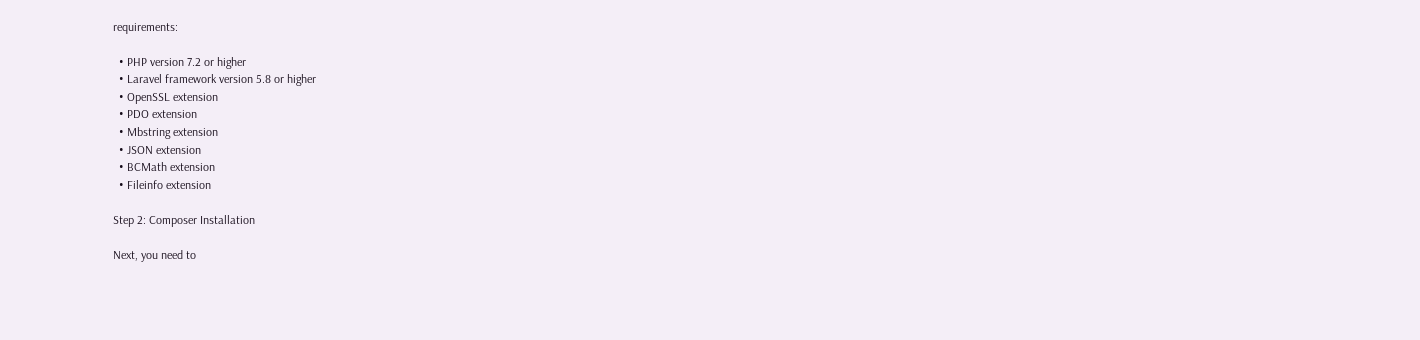requirements:

  • PHP version 7.2 or higher
  • Laravel framework version 5.8 or higher
  • OpenSSL extension
  • PDO extension
  • Mbstring extension
  • JSON extension
  • BCMath extension
  • Fileinfo extension

Step 2: Composer Installation

Next, you need to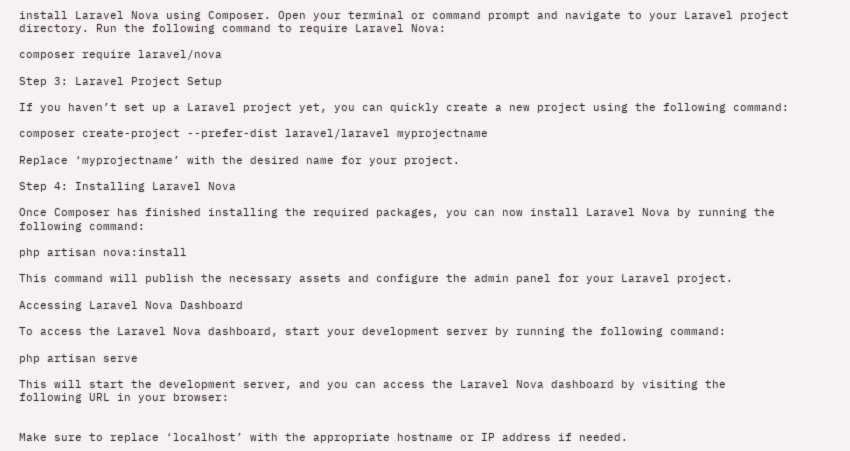install Laravel Nova using Composer. Open your terminal or command prompt and navigate to your Laravel project directory. Run the following command to require Laravel Nova:

composer require laravel/nova

Step 3: Laravel Project Setup

If you haven’t set up a Laravel project yet, you can quickly create a new project using the following command:

composer create-project --prefer-dist laravel/laravel myprojectname

Replace ‘myprojectname’ with the desired name for your project.

Step 4: Installing Laravel Nova

Once Composer has finished installing the required packages, you can now install Laravel Nova by running the following command:

php artisan nova:install

This command will publish the necessary assets and configure the admin panel for your Laravel project.

Accessing Laravel Nova Dashboard

To access the Laravel Nova dashboard, start your development server by running the following command:

php artisan serve

This will start the development server, and you can access the Laravel Nova dashboard by visiting the following URL in your browser:


Make sure to replace ‘localhost’ with the appropriate hostname or IP address if needed.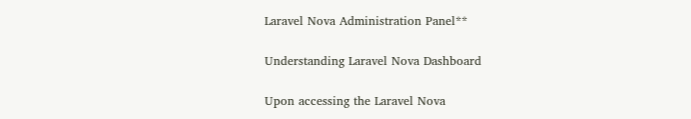Laravel Nova Administration Panel**

Understanding Laravel Nova Dashboard

Upon accessing the Laravel Nova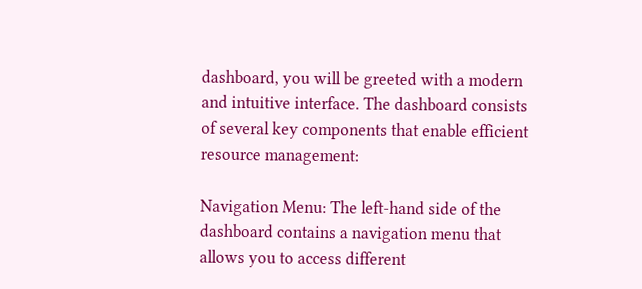dashboard, you will be greeted with a modern and intuitive interface. The dashboard consists of several key components that enable efficient resource management:

Navigation Menu: The left-hand side of the dashboard contains a navigation menu that allows you to access different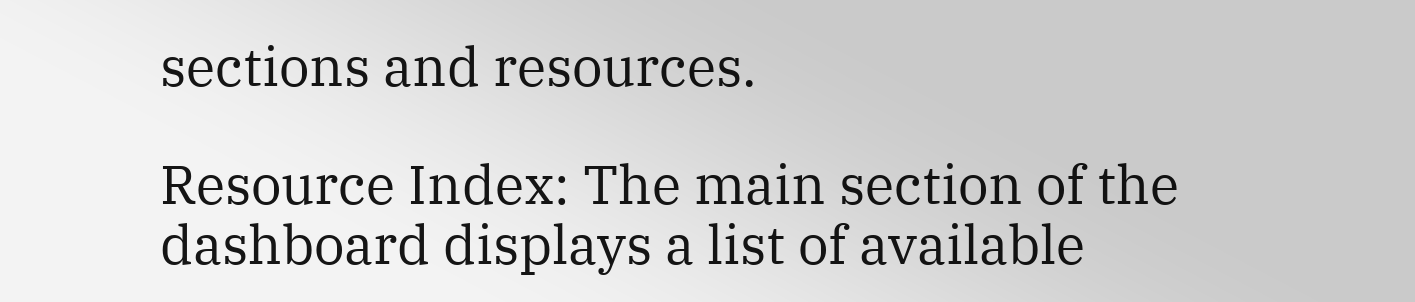sections and resources.

Resource Index: The main section of the dashboard displays a list of available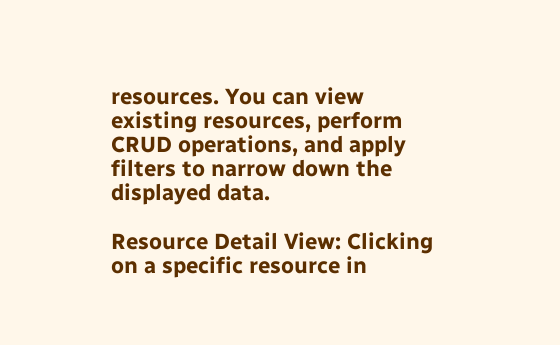resources. You can view existing resources, perform CRUD operations, and apply filters to narrow down the displayed data.

Resource Detail View: Clicking on a specific resource in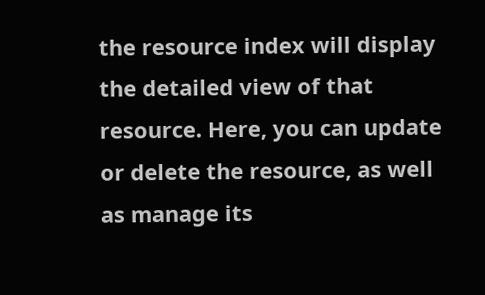the resource index will display the detailed view of that resource. Here, you can update or delete the resource, as well as manage its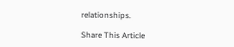relationships.

Share This Article